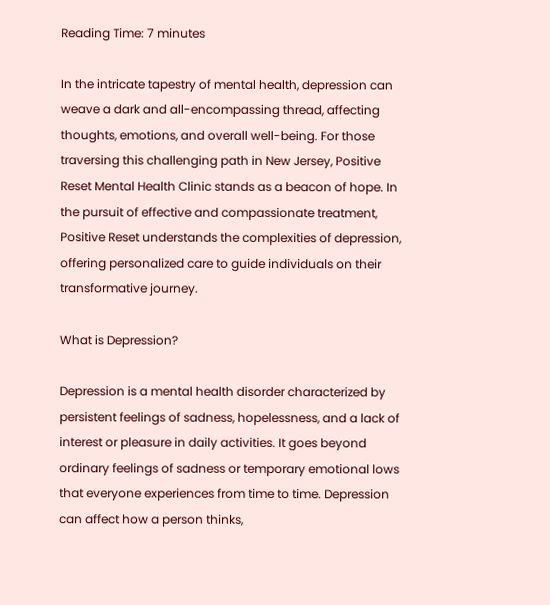Reading Time: 7 minutes

In the intricate tapestry of mental health, depression can weave a dark and all-encompassing thread, affecting thoughts, emotions, and overall well-being. For those traversing this challenging path in New Jersey, Positive Reset Mental Health Clinic stands as a beacon of hope. In the pursuit of effective and compassionate treatment, Positive Reset understands the complexities of depression, offering personalized care to guide individuals on their transformative journey.

What is Depression?

Depression is a mental health disorder characterized by persistent feelings of sadness, hopelessness, and a lack of interest or pleasure in daily activities. It goes beyond ordinary feelings of sadness or temporary emotional lows that everyone experiences from time to time. Depression can affect how a person thinks,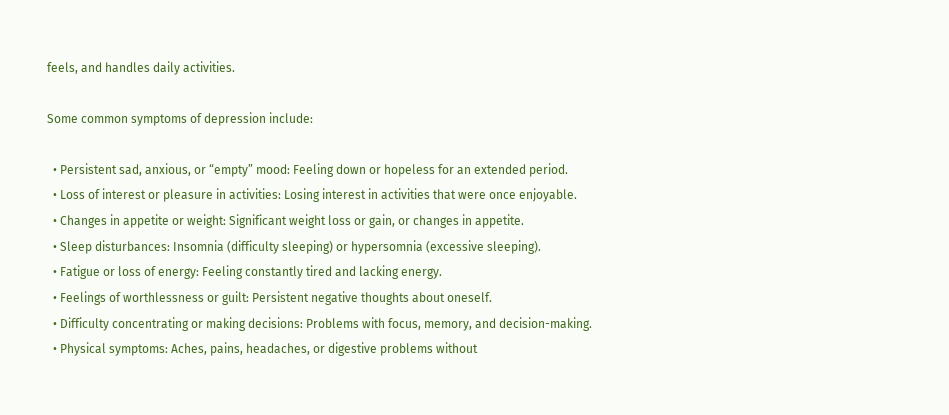feels, and handles daily activities.

Some common symptoms of depression include:

  • Persistent sad, anxious, or “empty” mood: Feeling down or hopeless for an extended period.
  • Loss of interest or pleasure in activities: Losing interest in activities that were once enjoyable.
  • Changes in appetite or weight: Significant weight loss or gain, or changes in appetite.
  • Sleep disturbances: Insomnia (difficulty sleeping) or hypersomnia (excessive sleeping).
  • Fatigue or loss of energy: Feeling constantly tired and lacking energy.
  • Feelings of worthlessness or guilt: Persistent negative thoughts about oneself.
  • Difficulty concentrating or making decisions: Problems with focus, memory, and decision-making.
  • Physical symptoms: Aches, pains, headaches, or digestive problems without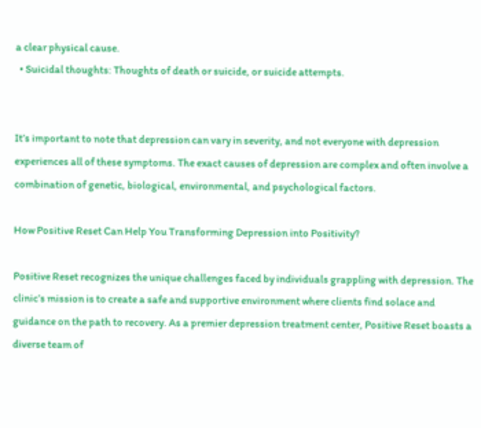a clear physical cause.
  • Suicidal thoughts: Thoughts of death or suicide, or suicide attempts.


It’s important to note that depression can vary in severity, and not everyone with depression experiences all of these symptoms. The exact causes of depression are complex and often involve a combination of genetic, biological, environmental, and psychological factors.

How Positive Reset Can Help You Transforming Depression into Positivity?

Positive Reset recognizes the unique challenges faced by individuals grappling with depression. The clinic’s mission is to create a safe and supportive environment where clients find solace and guidance on the path to recovery. As a premier depression treatment center, Positive Reset boasts a diverse team of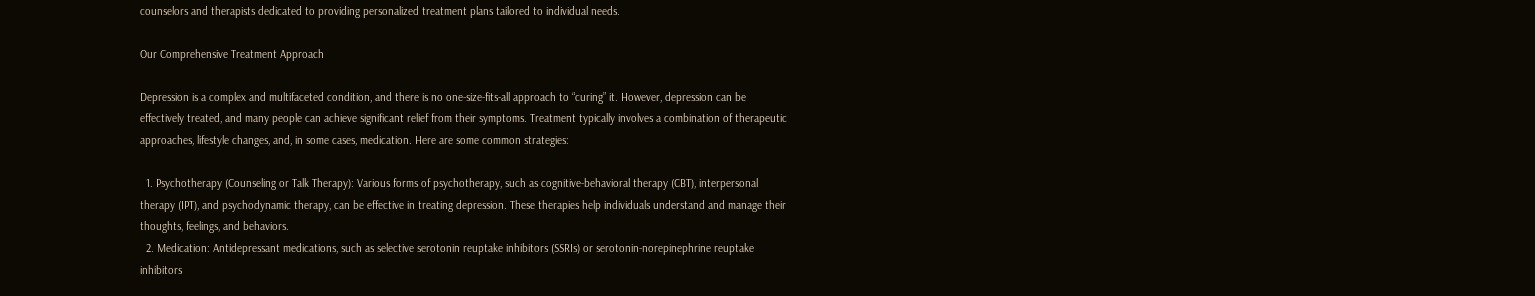counselors and therapists dedicated to providing personalized treatment plans tailored to individual needs.

Our Comprehensive Treatment Approach

Depression is a complex and multifaceted condition, and there is no one-size-fits-all approach to “curing” it. However, depression can be effectively treated, and many people can achieve significant relief from their symptoms. Treatment typically involves a combination of therapeutic approaches, lifestyle changes, and, in some cases, medication. Here are some common strategies:

  1. Psychotherapy (Counseling or Talk Therapy): Various forms of psychotherapy, such as cognitive-behavioral therapy (CBT), interpersonal therapy (IPT), and psychodynamic therapy, can be effective in treating depression. These therapies help individuals understand and manage their thoughts, feelings, and behaviors.
  2. Medication: Antidepressant medications, such as selective serotonin reuptake inhibitors (SSRIs) or serotonin-norepinephrine reuptake inhibitors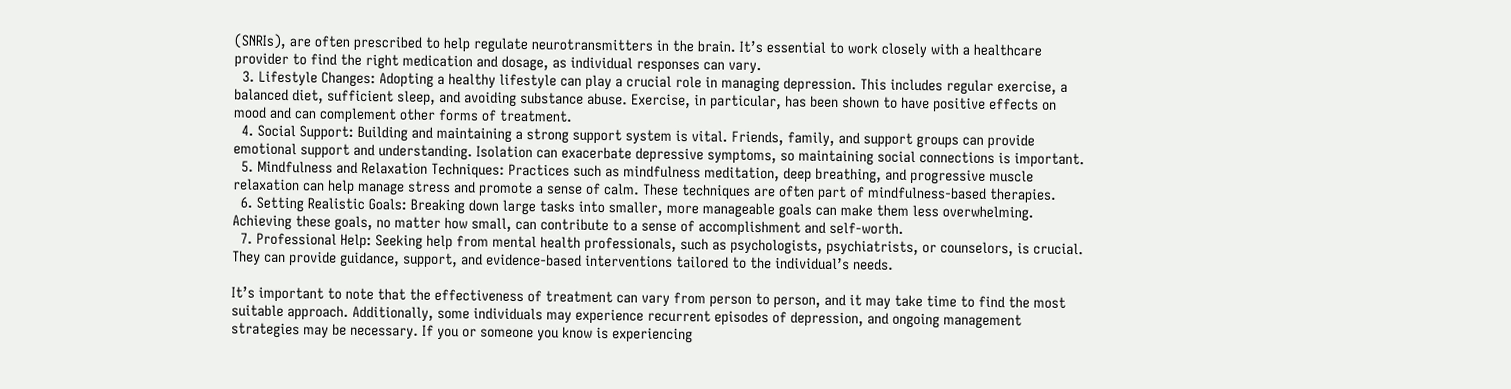(SNRIs), are often prescribed to help regulate neurotransmitters in the brain. It’s essential to work closely with a healthcare provider to find the right medication and dosage, as individual responses can vary.
  3. Lifestyle Changes: Adopting a healthy lifestyle can play a crucial role in managing depression. This includes regular exercise, a balanced diet, sufficient sleep, and avoiding substance abuse. Exercise, in particular, has been shown to have positive effects on mood and can complement other forms of treatment.
  4. Social Support: Building and maintaining a strong support system is vital. Friends, family, and support groups can provide emotional support and understanding. Isolation can exacerbate depressive symptoms, so maintaining social connections is important.
  5. Mindfulness and Relaxation Techniques: Practices such as mindfulness meditation, deep breathing, and progressive muscle relaxation can help manage stress and promote a sense of calm. These techniques are often part of mindfulness-based therapies.
  6. Setting Realistic Goals: Breaking down large tasks into smaller, more manageable goals can make them less overwhelming. Achieving these goals, no matter how small, can contribute to a sense of accomplishment and self-worth.
  7. Professional Help: Seeking help from mental health professionals, such as psychologists, psychiatrists, or counselors, is crucial. They can provide guidance, support, and evidence-based interventions tailored to the individual’s needs.

It’s important to note that the effectiveness of treatment can vary from person to person, and it may take time to find the most suitable approach. Additionally, some individuals may experience recurrent episodes of depression, and ongoing management strategies may be necessary. If you or someone you know is experiencing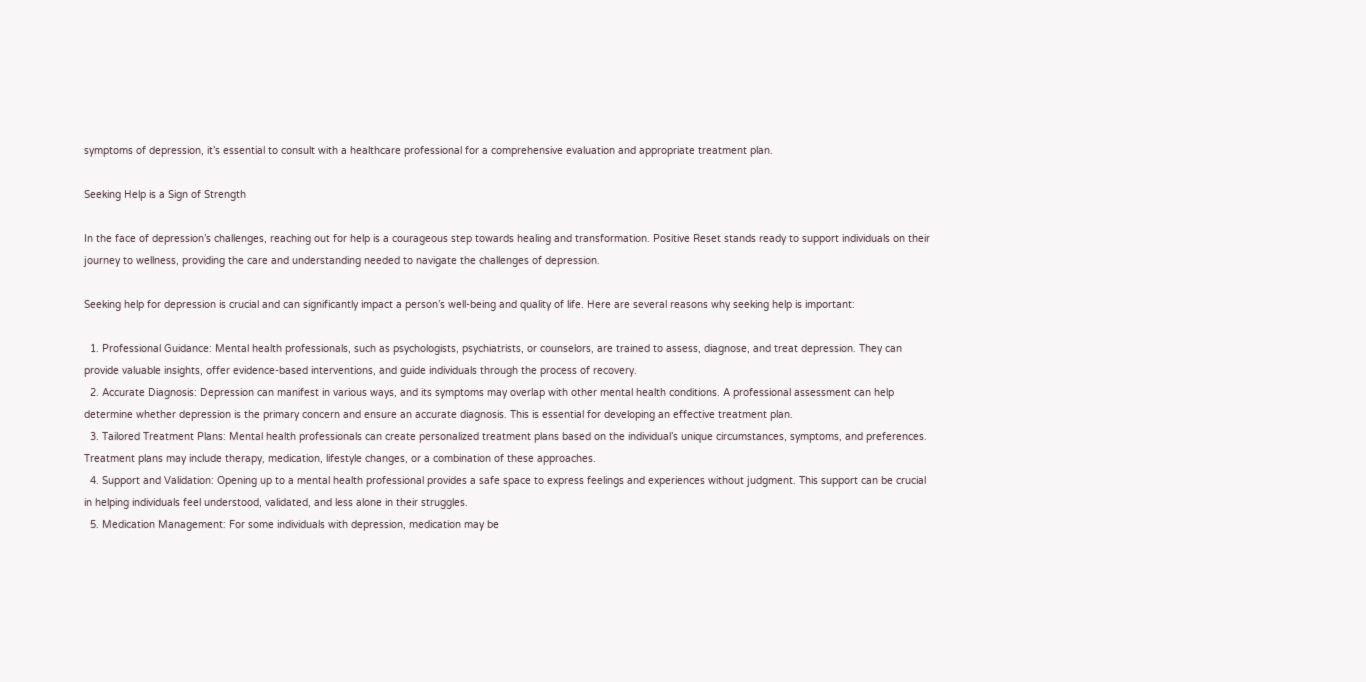symptoms of depression, it’s essential to consult with a healthcare professional for a comprehensive evaluation and appropriate treatment plan.

Seeking Help is a Sign of Strength

In the face of depression’s challenges, reaching out for help is a courageous step towards healing and transformation. Positive Reset stands ready to support individuals on their journey to wellness, providing the care and understanding needed to navigate the challenges of depression.

Seeking help for depression is crucial and can significantly impact a person’s well-being and quality of life. Here are several reasons why seeking help is important:

  1. Professional Guidance: Mental health professionals, such as psychologists, psychiatrists, or counselors, are trained to assess, diagnose, and treat depression. They can provide valuable insights, offer evidence-based interventions, and guide individuals through the process of recovery.
  2. Accurate Diagnosis: Depression can manifest in various ways, and its symptoms may overlap with other mental health conditions. A professional assessment can help determine whether depression is the primary concern and ensure an accurate diagnosis. This is essential for developing an effective treatment plan.
  3. Tailored Treatment Plans: Mental health professionals can create personalized treatment plans based on the individual’s unique circumstances, symptoms, and preferences. Treatment plans may include therapy, medication, lifestyle changes, or a combination of these approaches.
  4. Support and Validation: Opening up to a mental health professional provides a safe space to express feelings and experiences without judgment. This support can be crucial in helping individuals feel understood, validated, and less alone in their struggles.
  5. Medication Management: For some individuals with depression, medication may be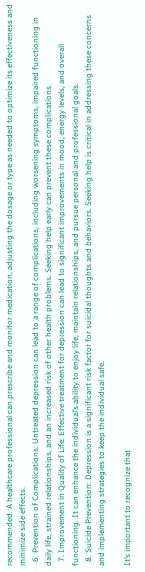recommended. A healthcare professional can prescribe and monitor medication, adjusting the dosage or type as needed to optimize its effectiveness and minimize side effects.
  6. Prevention of Complications: Untreated depression can lead to a range of complications, including worsening symptoms, impaired functioning in daily life, strained relationships, and an increased risk of other health problems. Seeking help early can prevent these complications.
  7. Improvement in Quality of Life: Effective treatment for depression can lead to significant improvements in mood, energy levels, and overall functioning. It can enhance the individual’s ability to enjoy life, maintain relationships, and pursue personal and professional goals.
  8. Suicide Prevention: Depression is a significant risk factor for suicidal thoughts and behaviors. Seeking help is critical in addressing these concerns and implementing strategies to keep the individual safe.

It’s important to recognize that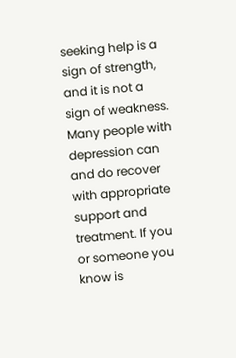seeking help is a sign of strength, and it is not a sign of weakness. Many people with depression can and do recover with appropriate support and treatment. If you or someone you know is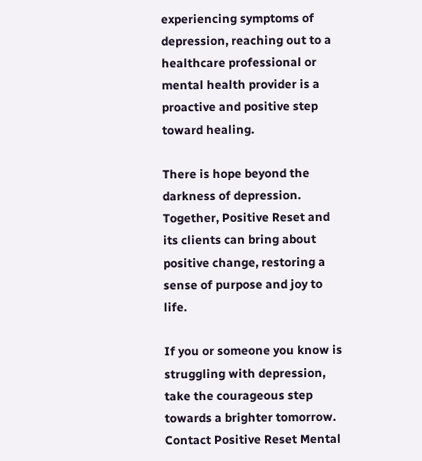experiencing symptoms of depression, reaching out to a healthcare professional or mental health provider is a proactive and positive step toward healing.

There is hope beyond the darkness of depression. Together, Positive Reset and its clients can bring about positive change, restoring a sense of purpose and joy to life.

If you or someone you know is struggling with depression, take the courageous step towards a brighter tomorrow. Contact Positive Reset Mental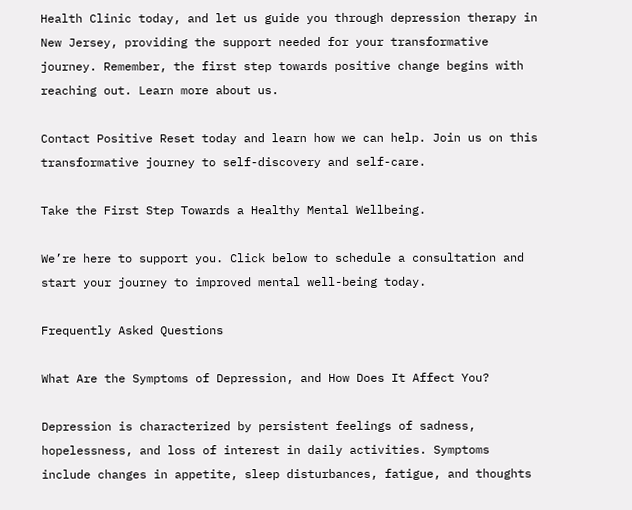Health Clinic today, and let us guide you through depression therapy in New Jersey, providing the support needed for your transformative journey. Remember, the first step towards positive change begins with reaching out. Learn more about us.

Contact Positive Reset today and learn how we can help. Join us on this transformative journey to self-discovery and self-care.

Take the First Step Towards a Healthy Mental Wellbeing.

We’re here to support you. Click below to schedule a consultation and start your journey to improved mental well-being today.

Frequently Asked Questions

What Are the Symptoms of Depression, and How Does It Affect You?

Depression is characterized by persistent feelings of sadness, hopelessness, and loss of interest in daily activities. Symptoms include changes in appetite, sleep disturbances, fatigue, and thoughts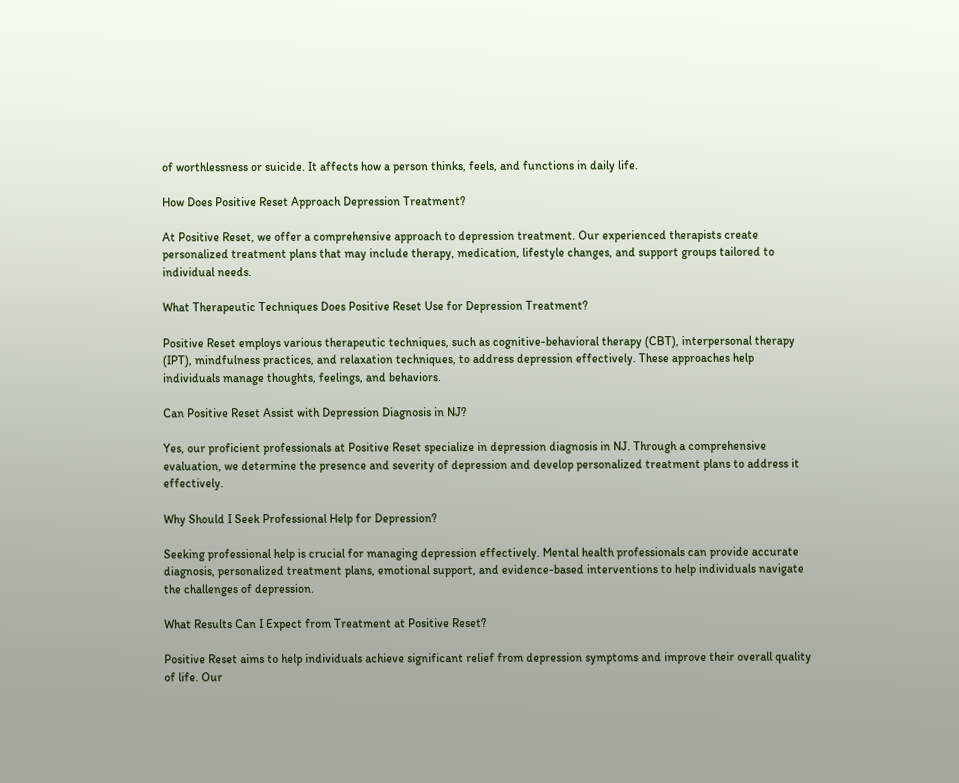of worthlessness or suicide. It affects how a person thinks, feels, and functions in daily life.

How Does Positive Reset Approach Depression Treatment?

At Positive Reset, we offer a comprehensive approach to depression treatment. Our experienced therapists create personalized treatment plans that may include therapy, medication, lifestyle changes, and support groups tailored to individual needs.

What Therapeutic Techniques Does Positive Reset Use for Depression Treatment?

Positive Reset employs various therapeutic techniques, such as cognitive-behavioral therapy (CBT), interpersonal therapy (IPT), mindfulness practices, and relaxation techniques, to address depression effectively. These approaches help individuals manage thoughts, feelings, and behaviors.

Can Positive Reset Assist with Depression Diagnosis in NJ?

Yes, our proficient professionals at Positive Reset specialize in depression diagnosis in NJ. Through a comprehensive evaluation, we determine the presence and severity of depression and develop personalized treatment plans to address it effectively.

Why Should I Seek Professional Help for Depression?

Seeking professional help is crucial for managing depression effectively. Mental health professionals can provide accurate diagnosis, personalized treatment plans, emotional support, and evidence-based interventions to help individuals navigate the challenges of depression.

What Results Can I Expect from Treatment at Positive Reset?

Positive Reset aims to help individuals achieve significant relief from depression symptoms and improve their overall quality of life. Our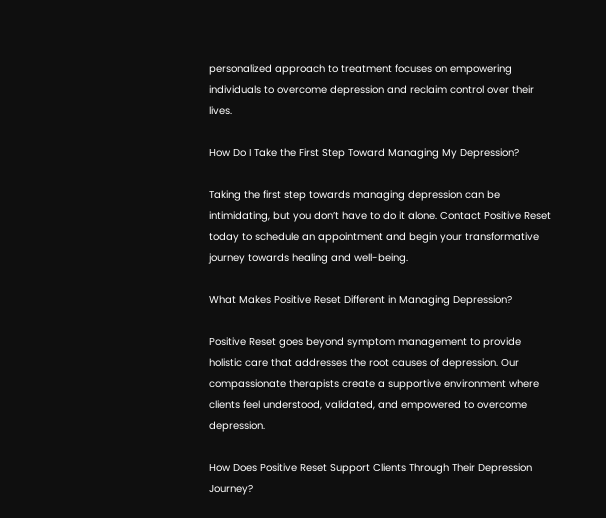personalized approach to treatment focuses on empowering individuals to overcome depression and reclaim control over their lives.

How Do I Take the First Step Toward Managing My Depression?

Taking the first step towards managing depression can be intimidating, but you don’t have to do it alone. Contact Positive Reset today to schedule an appointment and begin your transformative journey towards healing and well-being.

What Makes Positive Reset Different in Managing Depression?

Positive Reset goes beyond symptom management to provide holistic care that addresses the root causes of depression. Our compassionate therapists create a supportive environment where clients feel understood, validated, and empowered to overcome depression.

How Does Positive Reset Support Clients Through Their Depression Journey?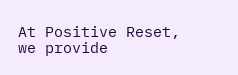At Positive Reset, we provide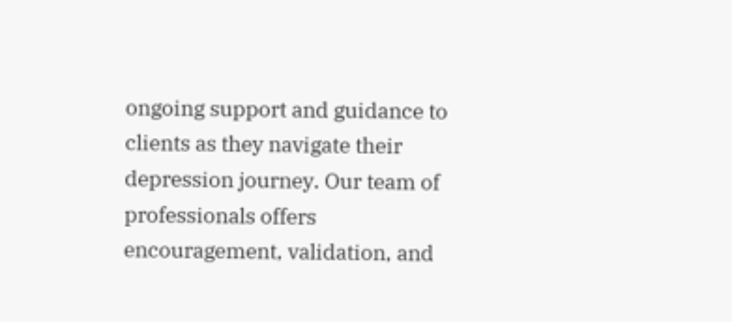ongoing support and guidance to clients as they navigate their depression journey. Our team of professionals offers encouragement, validation, and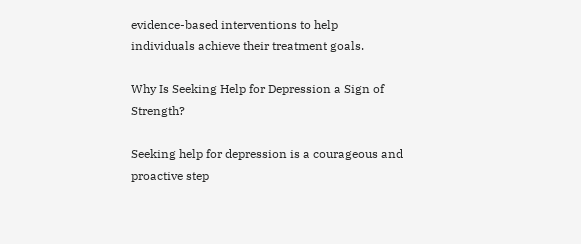evidence-based interventions to help individuals achieve their treatment goals.

Why Is Seeking Help for Depression a Sign of Strength?

Seeking help for depression is a courageous and proactive step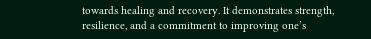towards healing and recovery. It demonstrates strength, resilience, and a commitment to improving one’s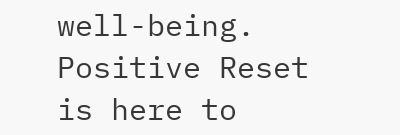well-being. Positive Reset is here to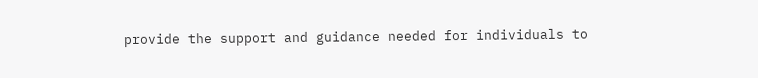provide the support and guidance needed for individuals to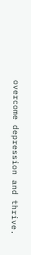overcome depression and thrive.